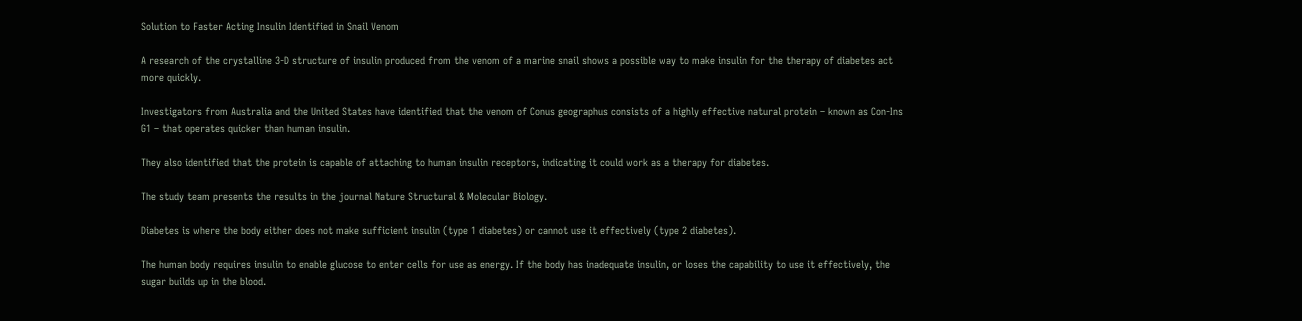Solution to Faster Acting Insulin Identified in Snail Venom

A research of the crystalline 3-D structure of insulin produced from the venom of a marine snail shows a possible way to make insulin for the therapy of diabetes act more quickly.

Investigators from Australia and the United States have identified that the venom of Conus geographus consists of a highly effective natural protein – known as Con-Ins G1 – that operates quicker than human insulin.

They also identified that the protein is capable of attaching to human insulin receptors, indicating it could work as a therapy for diabetes.

The study team presents the results in the journal Nature Structural & Molecular Biology.

Diabetes is where the body either does not make sufficient insulin (type 1 diabetes) or cannot use it effectively (type 2 diabetes).

The human body requires insulin to enable glucose to enter cells for use as energy. If the body has inadequate insulin, or loses the capability to use it effectively, the sugar builds up in the blood.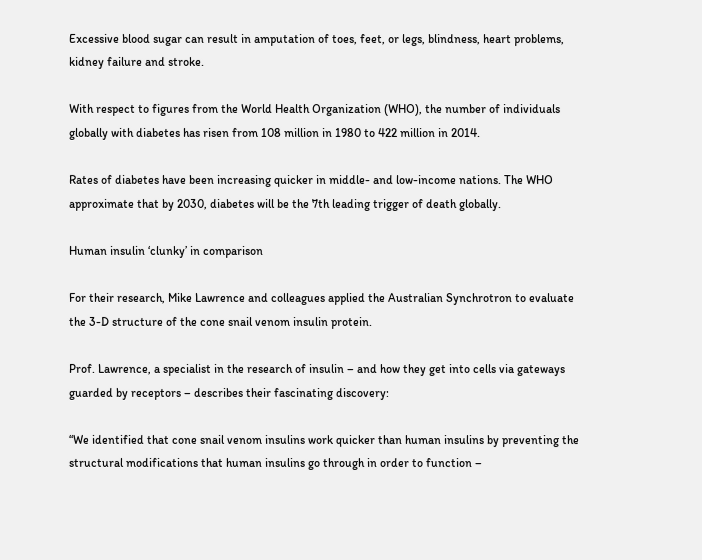Excessive blood sugar can result in amputation of toes, feet, or legs, blindness, heart problems, kidney failure and stroke.

With respect to figures from the World Health Organization (WHO), the number of individuals globally with diabetes has risen from 108 million in 1980 to 422 million in 2014.

Rates of diabetes have been increasing quicker in middle- and low-income nations. The WHO approximate that by 2030, diabetes will be the 7th leading trigger of death globally.

Human insulin ‘clunky’ in comparison

For their research, Mike Lawrence and colleagues applied the Australian Synchrotron to evaluate the 3-D structure of the cone snail venom insulin protein.

Prof. Lawrence, a specialist in the research of insulin – and how they get into cells via gateways guarded by receptors – describes their fascinating discovery:

“We identified that cone snail venom insulins work quicker than human insulins by preventing the structural modifications that human insulins go through in order to function –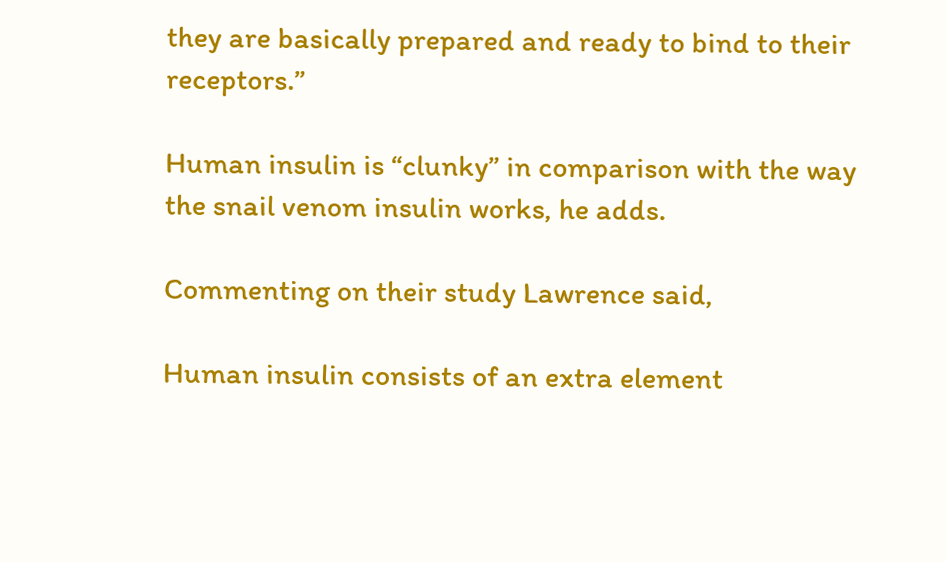they are basically prepared and ready to bind to their receptors.”

Human insulin is “clunky” in comparison with the way the snail venom insulin works, he adds.

Commenting on their study Lawrence said,

Human insulin consists of an extra element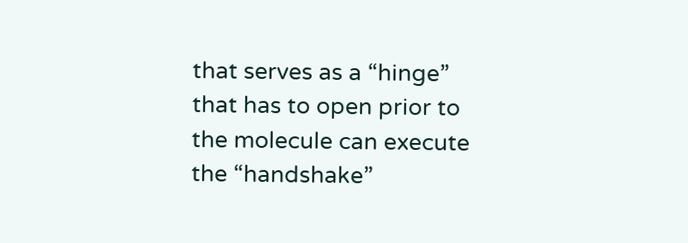that serves as a “hinge” that has to open prior to the molecule can execute the “handshake”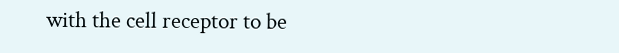with the cell receptor to be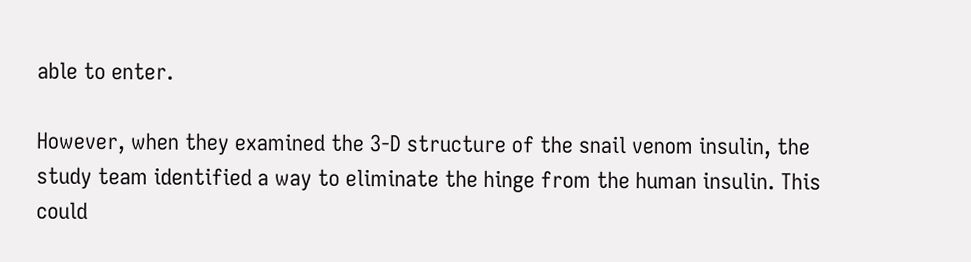able to enter.

However, when they examined the 3-D structure of the snail venom insulin, the study team identified a way to eliminate the hinge from the human insulin. This could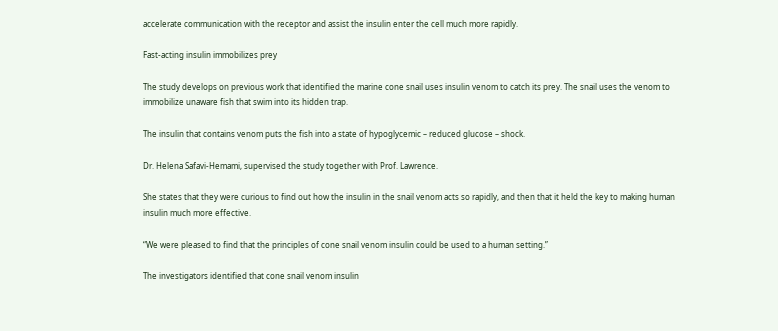accelerate communication with the receptor and assist the insulin enter the cell much more rapidly.

Fast-acting insulin immobilizes prey

The study develops on previous work that identified the marine cone snail uses insulin venom to catch its prey. The snail uses the venom to immobilize unaware fish that swim into its hidden trap.

The insulin that contains venom puts the fish into a state of hypoglycemic – reduced glucose – shock.

Dr. Helena Safavi-Hemami, supervised the study together with Prof. Lawrence.

She states that they were curious to find out how the insulin in the snail venom acts so rapidly, and then that it held the key to making human insulin much more effective.

“We were pleased to find that the principles of cone snail venom insulin could be used to a human setting.”

The investigators identified that cone snail venom insulin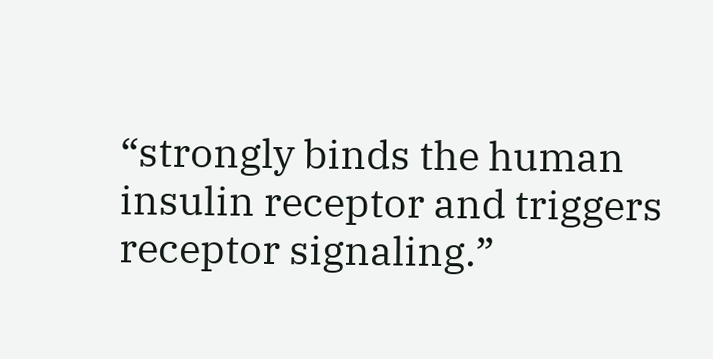“strongly binds the human insulin receptor and triggers receptor signaling.”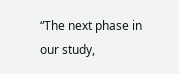“The next phase in our study,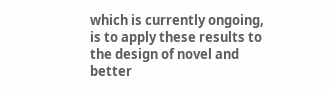which is currently ongoing, is to apply these results to the design of novel and better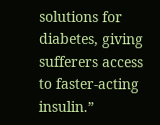solutions for diabetes, giving sufferers access to faster-acting insulin.”